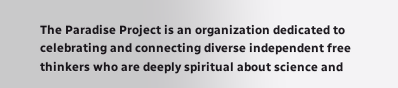The Paradise Project is an organization dedicated to celebrating and connecting diverse independent free thinkers who are deeply spiritual about science and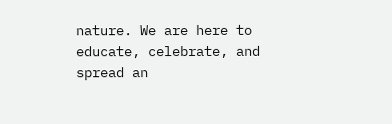nature. We are here to educate, celebrate, and spread an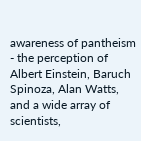awareness of pantheism - the perception of Albert Einstein, Baruch Spinoza, Alan Watts, and a wide array of scientists,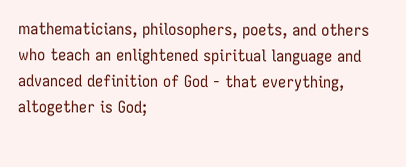mathematicians, philosophers, poets, and others who teach an enlightened spiritual language and advanced definition of God - that everything, altogether is God;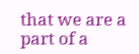that we are a part of a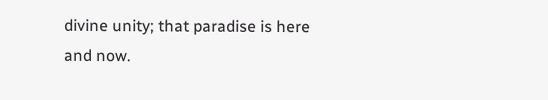divine unity; that paradise is here and now.